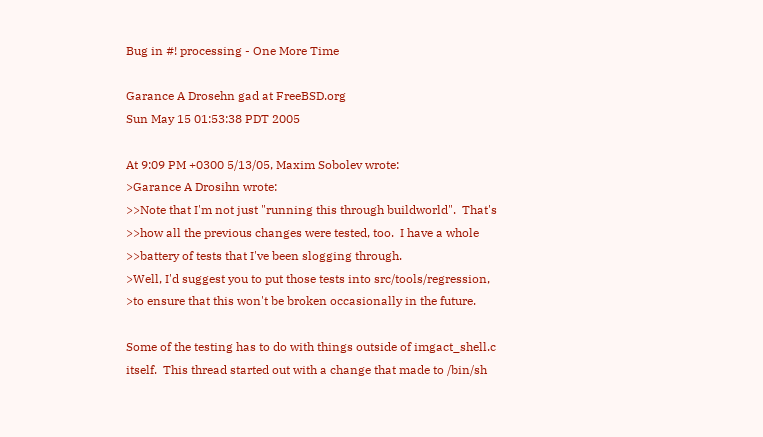Bug in #! processing - One More Time

Garance A Drosehn gad at FreeBSD.org
Sun May 15 01:53:38 PDT 2005

At 9:09 PM +0300 5/13/05, Maxim Sobolev wrote:
>Garance A Drosihn wrote:
>>Note that I'm not just "running this through buildworld".  That's
>>how all the previous changes were tested, too.  I have a whole
>>battery of tests that I've been slogging through.
>Well, I'd suggest you to put those tests into src/tools/regression,
>to ensure that this won't be broken occasionally in the future.

Some of the testing has to do with things outside of imgact_shell.c
itself.  This thread started out with a change that made to /bin/sh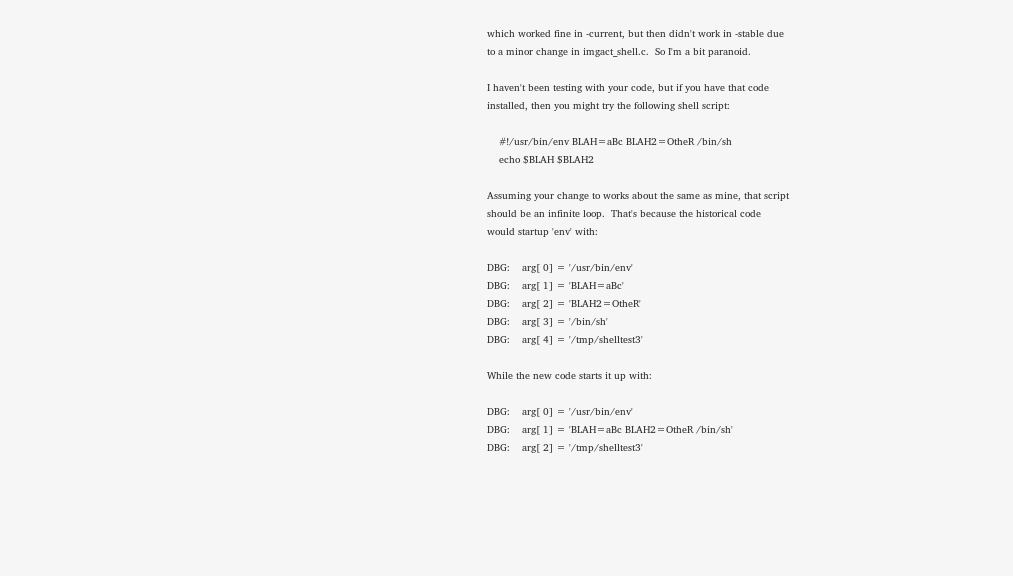which worked fine in -current, but then didn't work in -stable due
to a minor change in imgact_shell.c.  So I'm a bit paranoid.

I haven't been testing with your code, but if you have that code
installed, then you might try the following shell script:

    #!/usr/bin/env BLAH=aBc BLAH2=OtheR /bin/sh
    echo $BLAH $BLAH2

Assuming your change to works about the same as mine, that script
should be an infinite loop.  That's because the historical code
would startup 'env' with:

DBG:    arg[ 0] = '/usr/bin/env'
DBG:    arg[ 1] = 'BLAH=aBc'
DBG:    arg[ 2] = 'BLAH2=OtheR'
DBG:    arg[ 3] = '/bin/sh'
DBG:    arg[ 4] = '/tmp/shelltest3'

While the new code starts it up with:

DBG:    arg[ 0] = '/usr/bin/env'
DBG:    arg[ 1] = 'BLAH=aBc BLAH2=OtheR /bin/sh'
DBG:    arg[ 2] = '/tmp/shelltest3'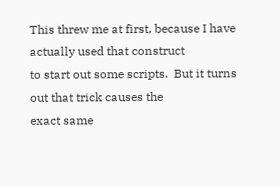This threw me at first, because I have actually used that construct
to start out some scripts.  But it turns out that trick causes the
exact same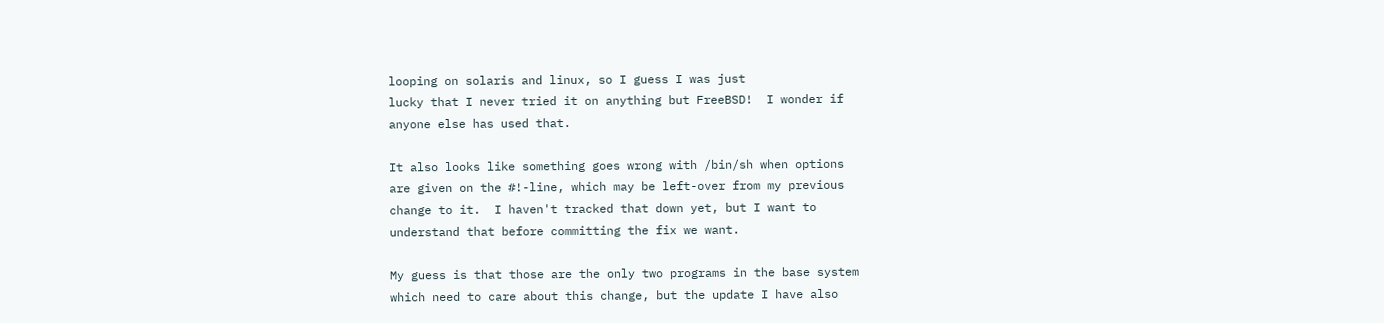looping on solaris and linux, so I guess I was just
lucky that I never tried it on anything but FreeBSD!  I wonder if
anyone else has used that.

It also looks like something goes wrong with /bin/sh when options
are given on the #!-line, which may be left-over from my previous
change to it.  I haven't tracked that down yet, but I want to
understand that before committing the fix we want.

My guess is that those are the only two programs in the base system
which need to care about this change, but the update I have also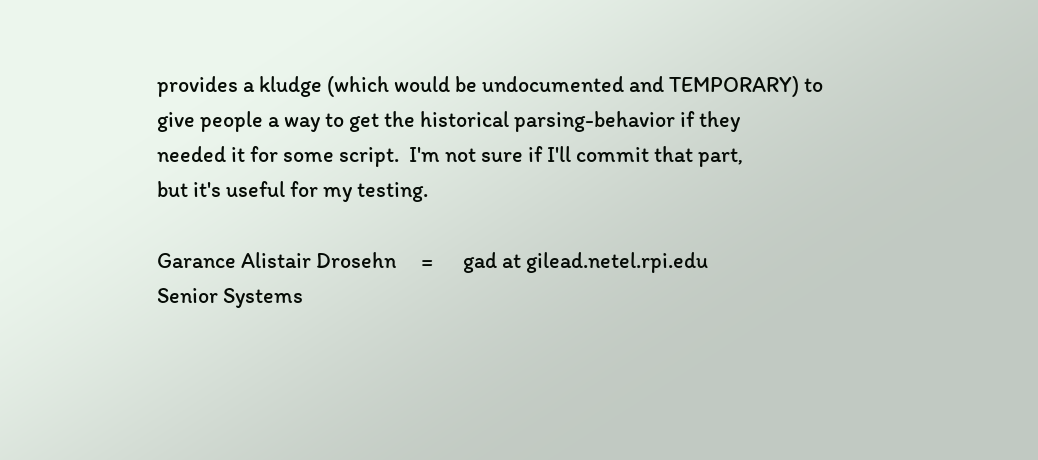provides a kludge (which would be undocumented and TEMPORARY) to
give people a way to get the historical parsing-behavior if they
needed it for some script.  I'm not sure if I'll commit that part,
but it's useful for my testing.

Garance Alistair Drosehn     =      gad at gilead.netel.rpi.edu
Senior Systems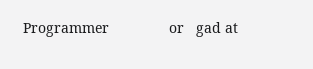Programmer               or   gad at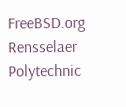FreeBSD.org
Rensselaer Polytechnic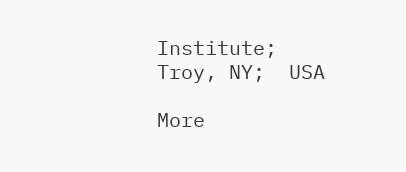Institute;             Troy, NY;  USA

More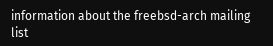information about the freebsd-arch mailing list